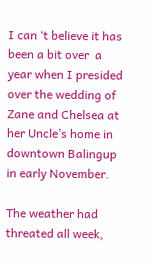I can ‘t believe it has been a bit over  a year when I presided over the wedding of Zane and Chelsea at her Uncle’s home in downtown Balingup in early November.

The weather had threated all week,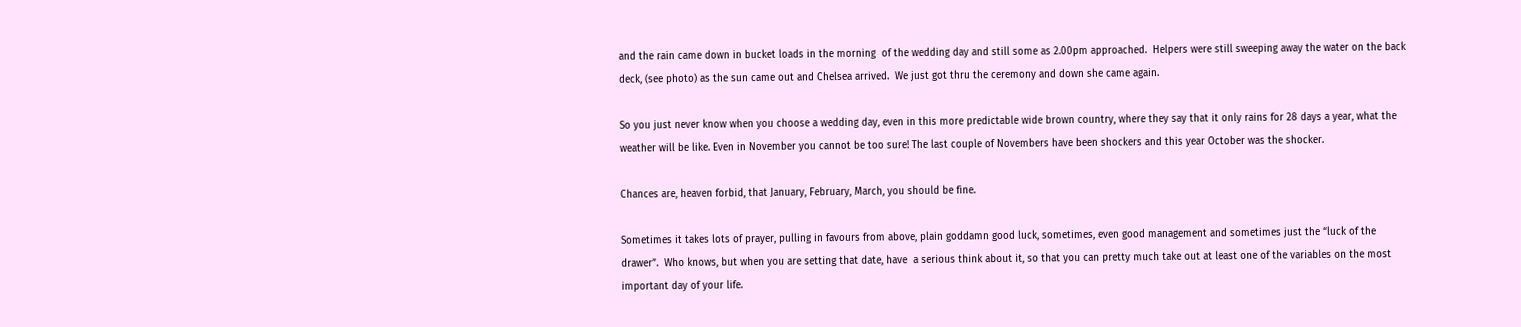and the rain came down in bucket loads in the morning  of the wedding day and still some as 2.00pm approached.  Helpers were still sweeping away the water on the back deck, (see photo) as the sun came out and Chelsea arrived.  We just got thru the ceremony and down she came again.

So you just never know when you choose a wedding day, even in this more predictable wide brown country, where they say that it only rains for 28 days a year, what the weather will be like. Even in November you cannot be too sure! The last couple of Novembers have been shockers and this year October was the shocker.

Chances are, heaven forbid, that January, February, March, you should be fine.

Sometimes it takes lots of prayer, pulling in favours from above, plain goddamn good luck, sometimes, even good management and sometimes just the “luck of the drawer”.  Who knows, but when you are setting that date, have  a serious think about it, so that you can pretty much take out at least one of the variables on the most important day of your life.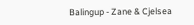Balingup - Zane & Cjelsea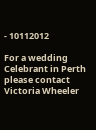- 10112012

For a wedding Celebrant in Perth please contact Victoria Wheeler